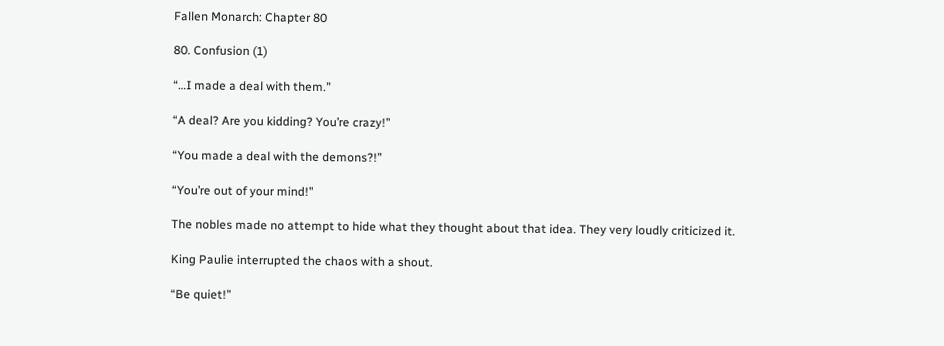Fallen Monarch: Chapter 80

80. Confusion (1)

“…I made a deal with them.”

“A deal? Are you kidding? You’re crazy!”

“You made a deal with the demons?!”

“You’re out of your mind!”

The nobles made no attempt to hide what they thought about that idea. They very loudly criticized it.

King Paulie interrupted the chaos with a shout.

“Be quiet!”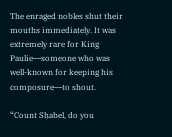The enraged nobles shut their mouths immediately. It was extremely rare for King Paulie―someone who was well-known for keeping his composure―to shout.

“Count Shabel, do you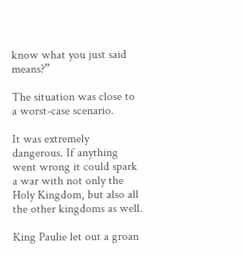know what you just said means?”

The situation was close to a worst-case scenario.

It was extremely dangerous. If anything went wrong it could spark a war with not only the Holy Kingdom, but also all the other kingdoms as well.

King Paulie let out a groan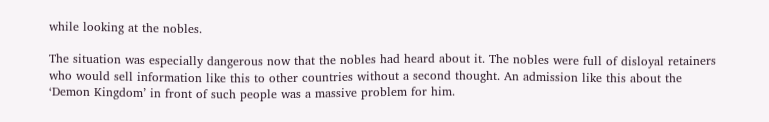while looking at the nobles.

The situation was especially dangerous now that the nobles had heard about it. The nobles were full of disloyal retainers who would sell information like this to other countries without a second thought. An admission like this about the ‘Demon Kingdom’ in front of such people was a massive problem for him.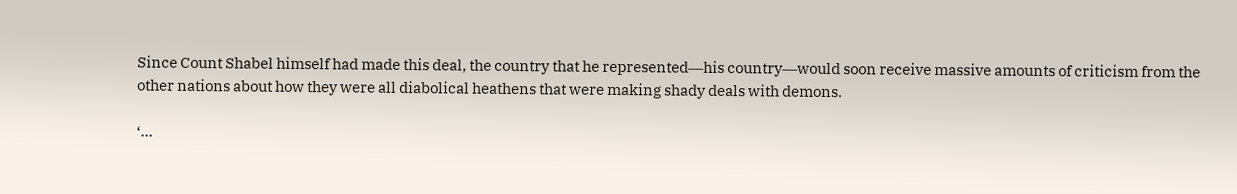Since Count Shabel himself had made this deal, the country that he represented―his country―would soon receive massive amounts of criticism from the other nations about how they were all diabolical heathens that were making shady deals with demons.

‘…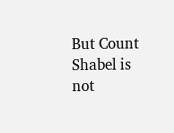But Count Shabel is not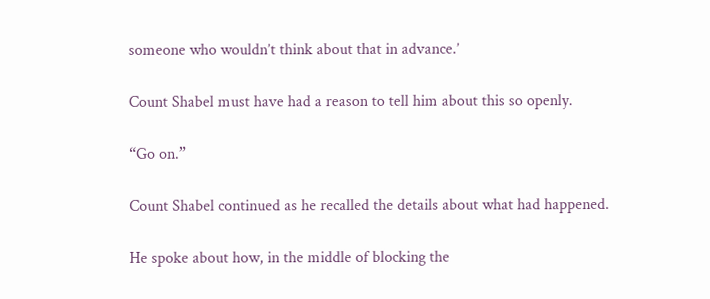someone who wouldn’t think about that in advance.’

Count Shabel must have had a reason to tell him about this so openly.

“Go on.”

Count Shabel continued as he recalled the details about what had happened.

He spoke about how, in the middle of blocking the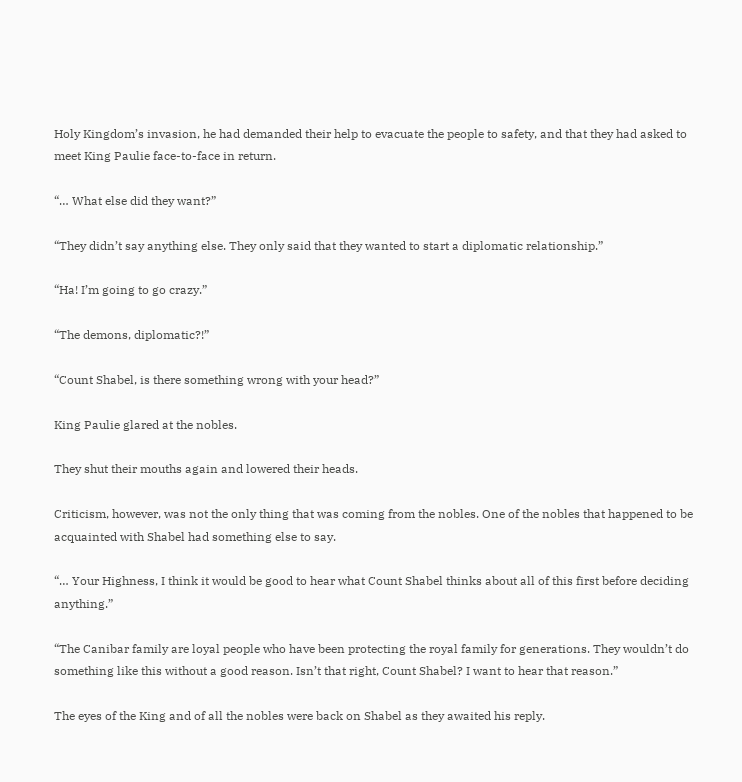Holy Kingdom’s invasion, he had demanded their help to evacuate the people to safety, and that they had asked to meet King Paulie face-to-face in return.

“… What else did they want?”

“They didn’t say anything else. They only said that they wanted to start a diplomatic relationship.”

“Ha! I’m going to go crazy.”

“The demons, diplomatic?!”

“Count Shabel, is there something wrong with your head?”

King Paulie glared at the nobles.

They shut their mouths again and lowered their heads.

Criticism, however, was not the only thing that was coming from the nobles. One of the nobles that happened to be acquainted with Shabel had something else to say.

“… Your Highness, I think it would be good to hear what Count Shabel thinks about all of this first before deciding anything.”

“The Canibar family are loyal people who have been protecting the royal family for generations. They wouldn’t do something like this without a good reason. Isn’t that right, Count Shabel? I want to hear that reason.”

The eyes of the King and of all the nobles were back on Shabel as they awaited his reply.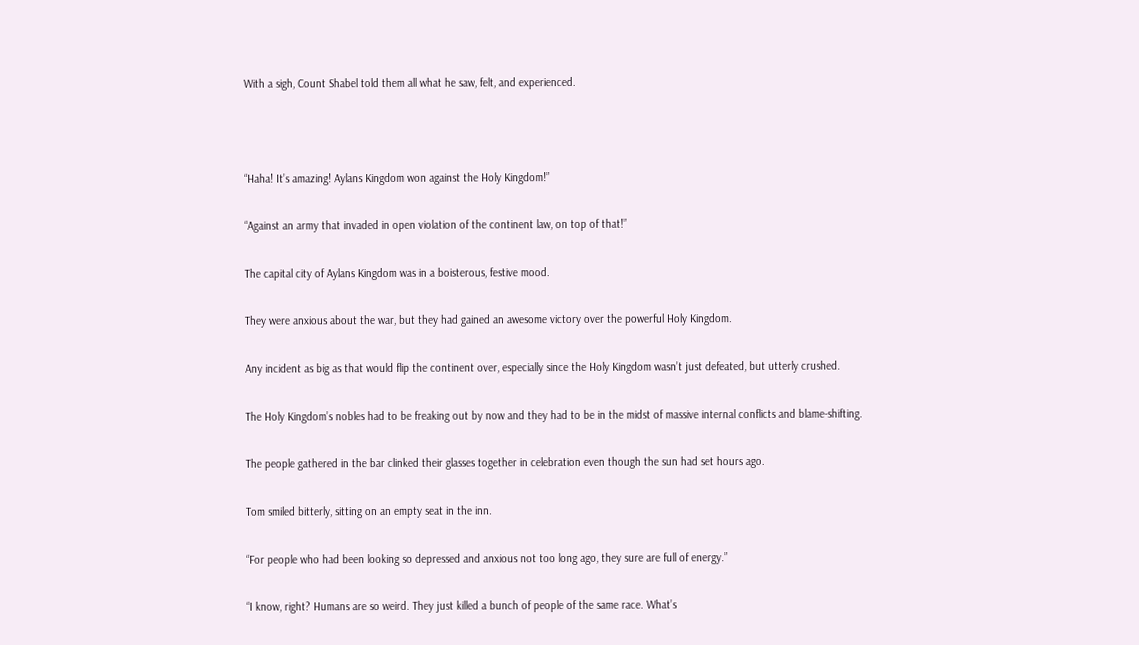With a sigh, Count Shabel told them all what he saw, felt, and experienced.



“Haha! It’s amazing! Aylans Kingdom won against the Holy Kingdom!”

“Against an army that invaded in open violation of the continent law, on top of that!”

The capital city of Aylans Kingdom was in a boisterous, festive mood.

They were anxious about the war, but they had gained an awesome victory over the powerful Holy Kingdom.

Any incident as big as that would flip the continent over, especially since the Holy Kingdom wasn’t just defeated, but utterly crushed.

The Holy Kingdom’s nobles had to be freaking out by now and they had to be in the midst of massive internal conflicts and blame-shifting.

The people gathered in the bar clinked their glasses together in celebration even though the sun had set hours ago.

Tom smiled bitterly, sitting on an empty seat in the inn.

“For people who had been looking so depressed and anxious not too long ago, they sure are full of energy.”

“I know, right? Humans are so weird. They just killed a bunch of people of the same race. What’s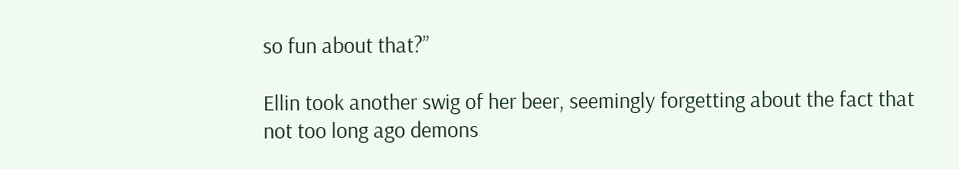so fun about that?”

Ellin took another swig of her beer, seemingly forgetting about the fact that not too long ago demons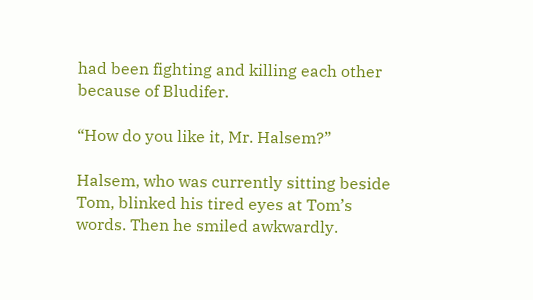had been fighting and killing each other because of Bludifer.

“How do you like it, Mr. Halsem?”

Halsem, who was currently sitting beside Tom, blinked his tired eyes at Tom’s words. Then he smiled awkwardly.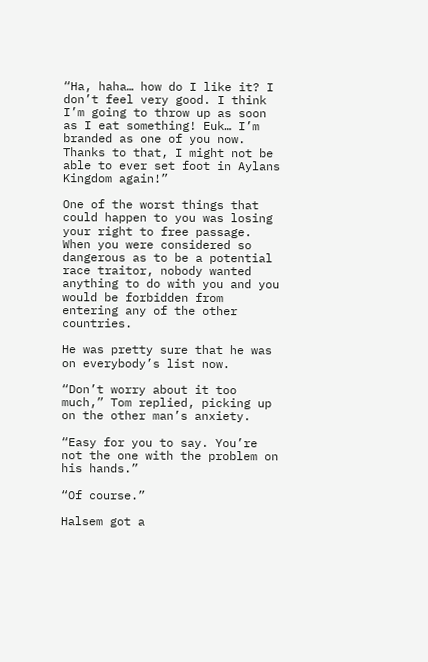“Ha, haha… how do I like it? I don’t feel very good. I think I’m going to throw up as soon as I eat something! Euk… I’m branded as one of you now. Thanks to that, I might not be able to ever set foot in Aylans Kingdom again!”

One of the worst things that could happen to you was losing your right to free passage. When you were considered so dangerous as to be a potential race traitor, nobody wanted anything to do with you and you would be forbidden from entering any of the other countries.

He was pretty sure that he was on everybody’s list now.

“Don’t worry about it too much,” Tom replied, picking up on the other man’s anxiety.

“Easy for you to say. You’re not the one with the problem on his hands.”

“Of course.”

Halsem got a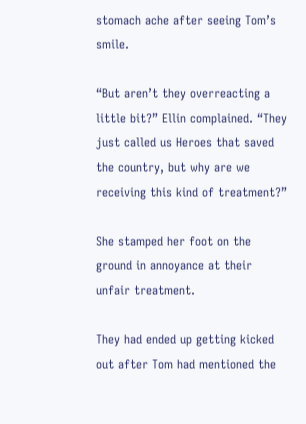stomach ache after seeing Tom’s smile.

“But aren’t they overreacting a little bit?” Ellin complained. “They just called us Heroes that saved the country, but why are we receiving this kind of treatment?”

She stamped her foot on the ground in annoyance at their unfair treatment.

They had ended up getting kicked out after Tom had mentioned the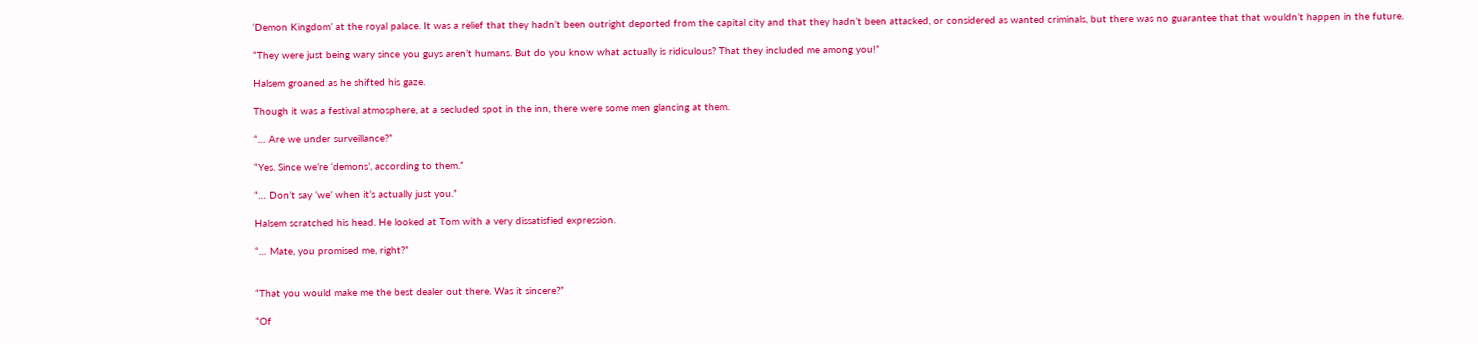‘Demon Kingdom’ at the royal palace. It was a relief that they hadn’t been outright deported from the capital city and that they hadn’t been attacked, or considered as wanted criminals, but there was no guarantee that that wouldn’t happen in the future.

“They were just being wary since you guys aren’t humans. But do you know what actually is ridiculous? That they included me among you!”

Halsem groaned as he shifted his gaze.

Though it was a festival atmosphere, at a secluded spot in the inn, there were some men glancing at them.

“… Are we under surveillance?”

“Yes. Since we’re ‘demons’, according to them.”

“… Don’t say ‘we’ when it’s actually just you.”

Halsem scratched his head. He looked at Tom with a very dissatisfied expression.

“… Mate, you promised me, right?”


“That you would make me the best dealer out there. Was it sincere?”

“Of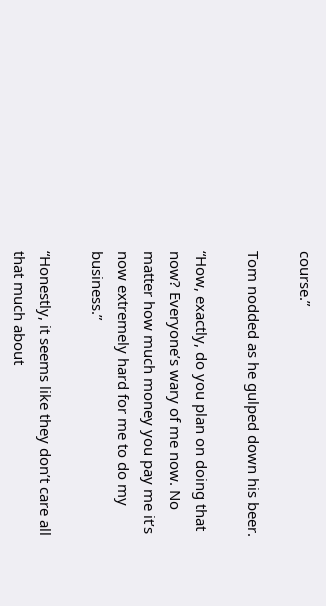course.”

Tom nodded as he gulped down his beer.

“How, exactly, do you plan on doing that now? Everyone’s wary of me now. No matter how much money you pay me it’s now extremely hard for me to do my business.”

“Honestly, it seems like they don’t care all that much about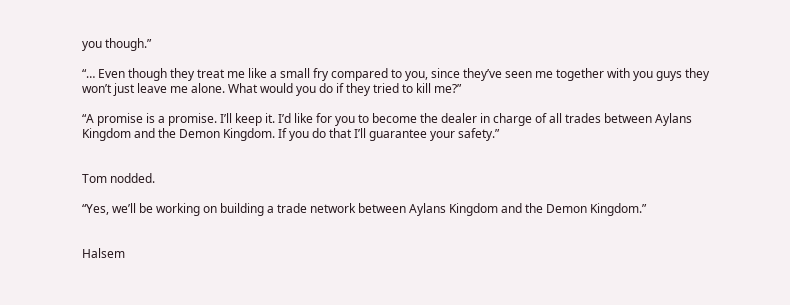you though.”

“… Even though they treat me like a small fry compared to you, since they’ve seen me together with you guys they won’t just leave me alone. What would you do if they tried to kill me?”

“A promise is a promise. I’ll keep it. I’d like for you to become the dealer in charge of all trades between Aylans Kingdom and the Demon Kingdom. If you do that I’ll guarantee your safety.”


Tom nodded.

“Yes, we’ll be working on building a trade network between Aylans Kingdom and the Demon Kingdom.”


Halsem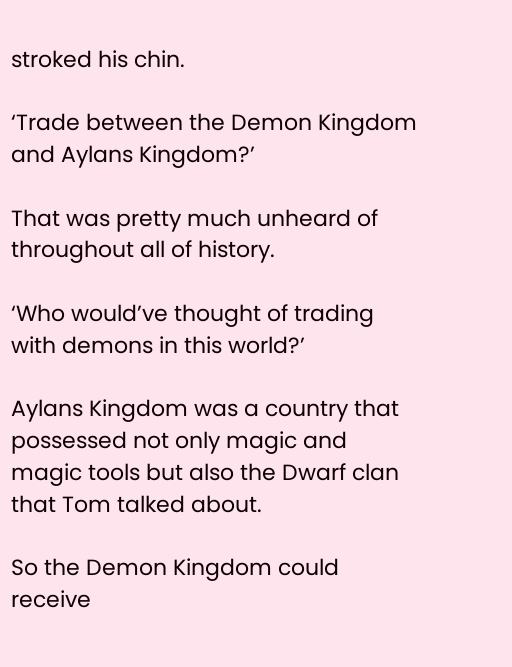stroked his chin.

‘Trade between the Demon Kingdom and Aylans Kingdom?’

That was pretty much unheard of throughout all of history.

‘Who would’ve thought of trading with demons in this world?’

Aylans Kingdom was a country that possessed not only magic and magic tools but also the Dwarf clan that Tom talked about.

So the Demon Kingdom could receive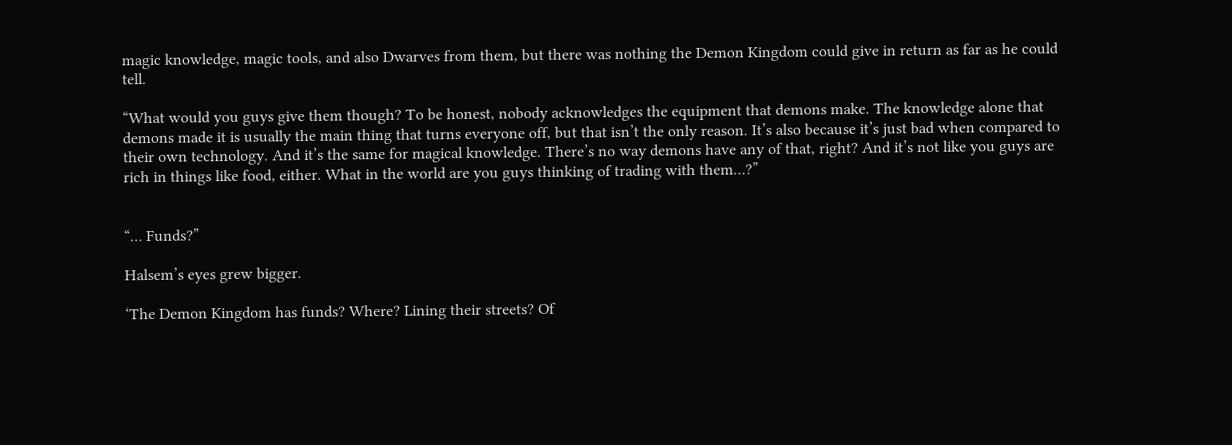magic knowledge, magic tools, and also Dwarves from them, but there was nothing the Demon Kingdom could give in return as far as he could tell.

“What would you guys give them though? To be honest, nobody acknowledges the equipment that demons make. The knowledge alone that demons made it is usually the main thing that turns everyone off, but that isn’t the only reason. It’s also because it’s just bad when compared to their own technology. And it’s the same for magical knowledge. There’s no way demons have any of that, right? And it’s not like you guys are rich in things like food, either. What in the world are you guys thinking of trading with them…?”


“… Funds?”

Halsem’s eyes grew bigger.

‘The Demon Kingdom has funds? Where? Lining their streets? Of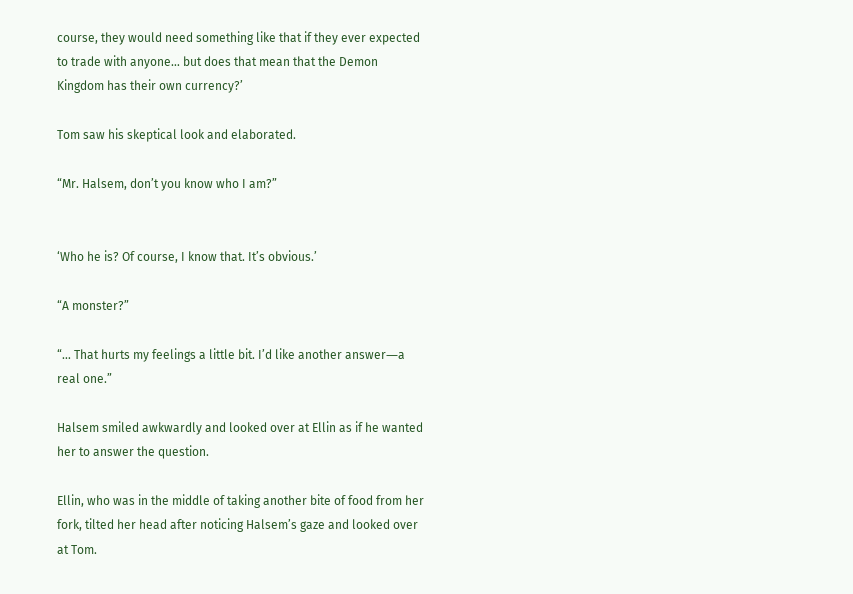course, they would need something like that if they ever expected to trade with anyone… but does that mean that the Demon Kingdom has their own currency?’

Tom saw his skeptical look and elaborated.

“Mr. Halsem, don’t you know who I am?”


‘Who he is? Of course, I know that. It’s obvious.’

“A monster?”

“… That hurts my feelings a little bit. I’d like another answer―a real one.”

Halsem smiled awkwardly and looked over at Ellin as if he wanted her to answer the question.

Ellin, who was in the middle of taking another bite of food from her fork, tilted her head after noticing Halsem’s gaze and looked over at Tom.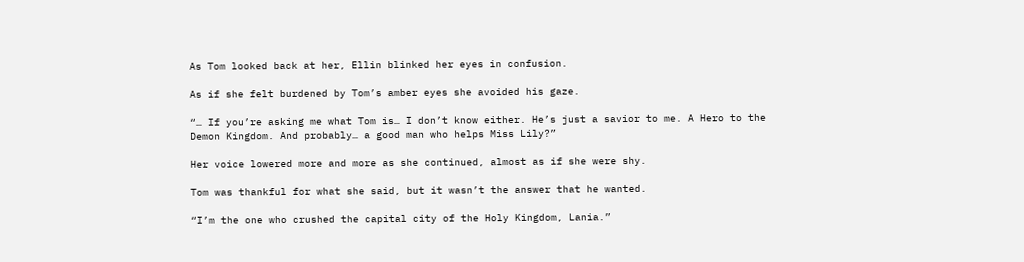As Tom looked back at her, Ellin blinked her eyes in confusion.

As if she felt burdened by Tom’s amber eyes she avoided his gaze.

“… If you’re asking me what Tom is… I don’t know either. He’s just a savior to me. A Hero to the Demon Kingdom. And probably… a good man who helps Miss Lily?”

Her voice lowered more and more as she continued, almost as if she were shy.

Tom was thankful for what she said, but it wasn’t the answer that he wanted.

“I’m the one who crushed the capital city of the Holy Kingdom, Lania.”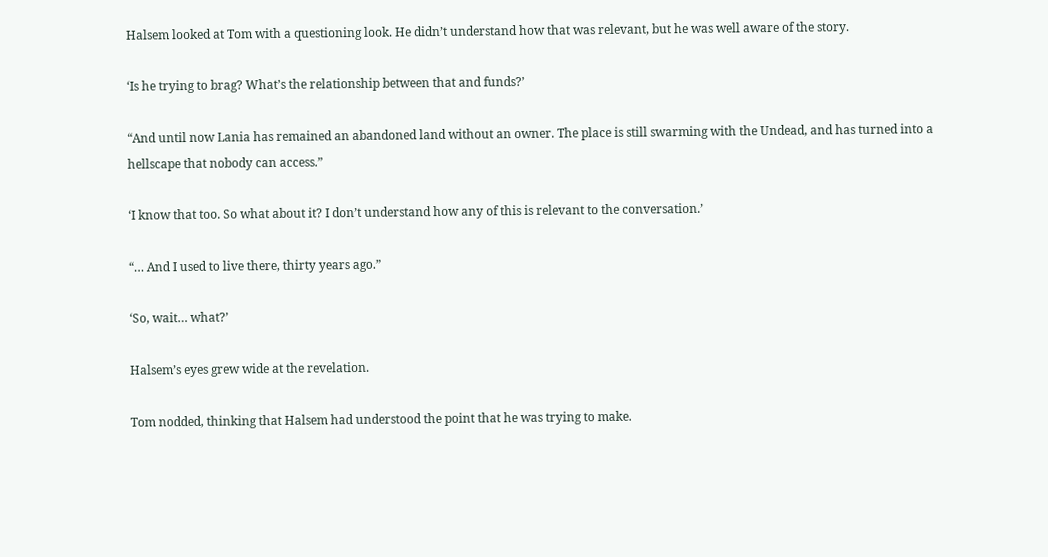Halsem looked at Tom with a questioning look. He didn’t understand how that was relevant, but he was well aware of the story.

‘Is he trying to brag? What’s the relationship between that and funds?’

“And until now Lania has remained an abandoned land without an owner. The place is still swarming with the Undead, and has turned into a hellscape that nobody can access.”

‘I know that too. So what about it? I don’t understand how any of this is relevant to the conversation.’

“… And I used to live there, thirty years ago.”

‘So, wait… what?’

Halsem’s eyes grew wide at the revelation.

Tom nodded, thinking that Halsem had understood the point that he was trying to make.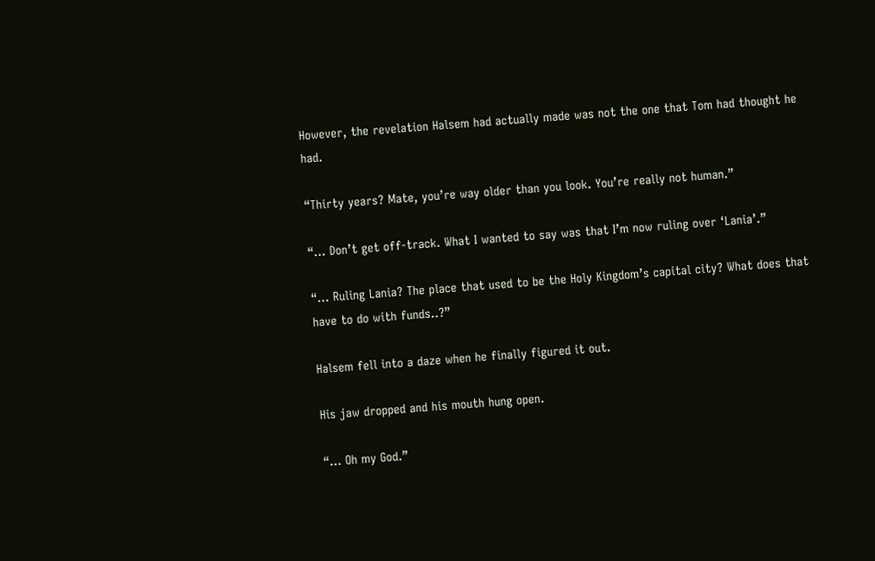However, the revelation Halsem had actually made was not the one that Tom had thought he had.

“Thirty years? Mate, you’re way older than you look. You’re really not human.”

“… Don’t get off-track. What I wanted to say was that I’m now ruling over ‘Lania’.”

“… Ruling Lania? The place that used to be the Holy Kingdom’s capital city? What does that have to do with funds..?”

Halsem fell into a daze when he finally figured it out.

His jaw dropped and his mouth hung open.

“… Oh my God.”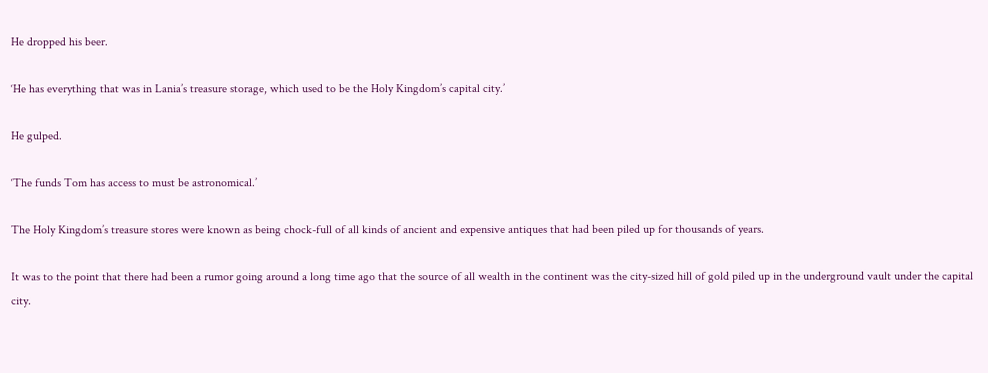He dropped his beer.

‘He has everything that was in Lania’s treasure storage, which used to be the Holy Kingdom’s capital city.’

He gulped.

‘The funds Tom has access to must be astronomical.’

The Holy Kingdom’s treasure stores were known as being chock-full of all kinds of ancient and expensive antiques that had been piled up for thousands of years.

It was to the point that there had been a rumor going around a long time ago that the source of all wealth in the continent was the city-sized hill of gold piled up in the underground vault under the capital city.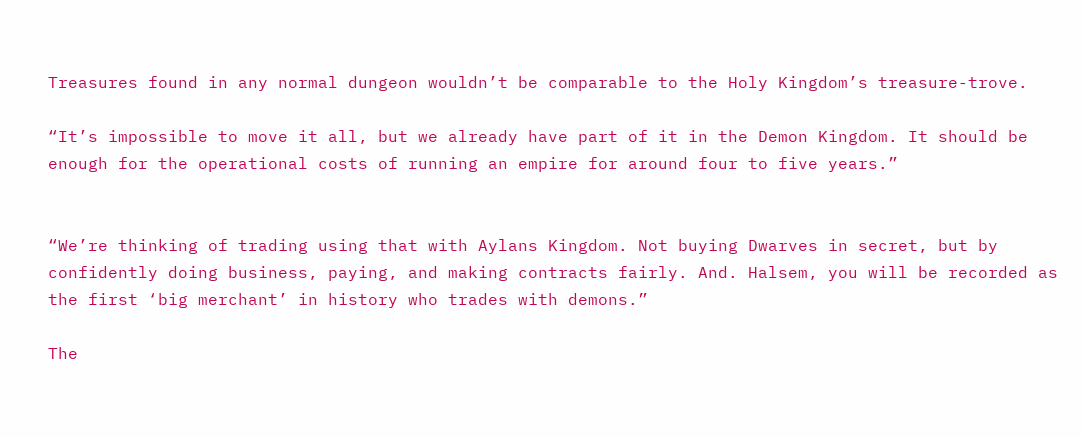Treasures found in any normal dungeon wouldn’t be comparable to the Holy Kingdom’s treasure-trove.

“It’s impossible to move it all, but we already have part of it in the Demon Kingdom. It should be enough for the operational costs of running an empire for around four to five years.”


“We’re thinking of trading using that with Aylans Kingdom. Not buying Dwarves in secret, but by confidently doing business, paying, and making contracts fairly. And. Halsem, you will be recorded as the first ‘big merchant’ in history who trades with demons.”

The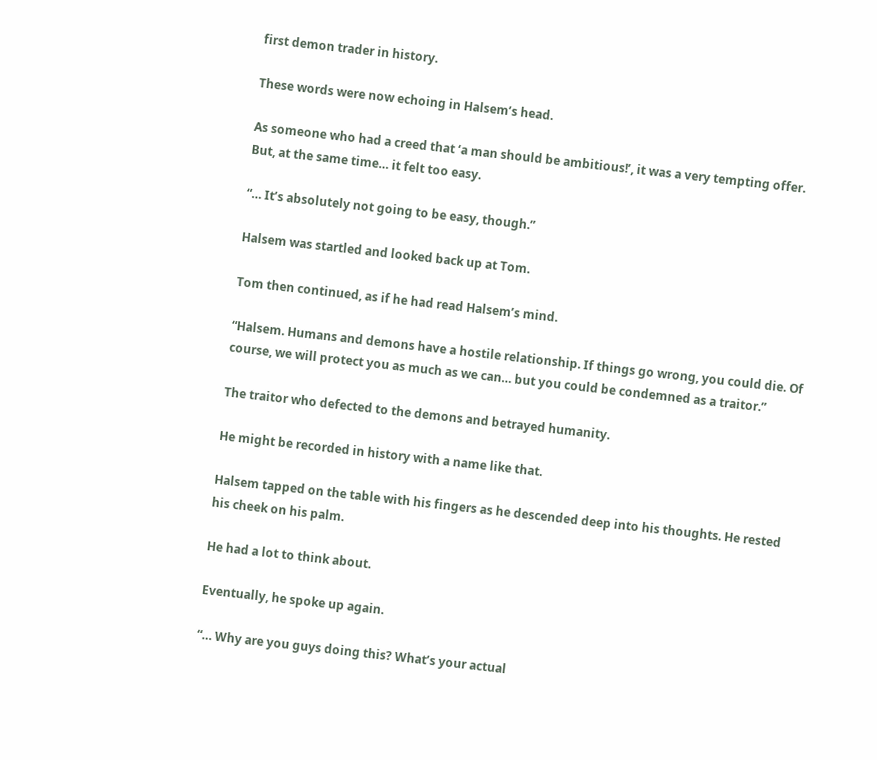first demon trader in history.

These words were now echoing in Halsem’s head.

As someone who had a creed that ‘a man should be ambitious!’, it was a very tempting offer. But, at the same time… it felt too easy.

“… It’s absolutely not going to be easy, though.”

Halsem was startled and looked back up at Tom.

Tom then continued, as if he had read Halsem’s mind.

“Halsem. Humans and demons have a hostile relationship. If things go wrong, you could die. Of course, we will protect you as much as we can… but you could be condemned as a traitor.”

The traitor who defected to the demons and betrayed humanity.

He might be recorded in history with a name like that.

Halsem tapped on the table with his fingers as he descended deep into his thoughts. He rested his cheek on his palm.

He had a lot to think about.

Eventually, he spoke up again.

“… Why are you guys doing this? What’s your actual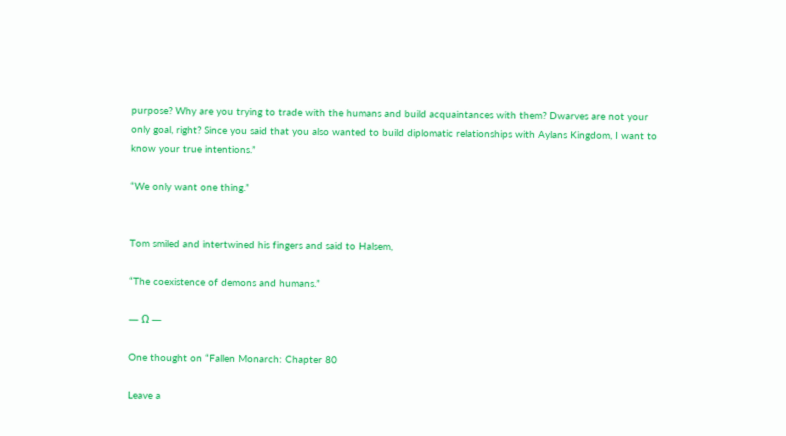purpose? Why are you trying to trade with the humans and build acquaintances with them? Dwarves are not your only goal, right? Since you said that you also wanted to build diplomatic relationships with Aylans Kingdom, I want to know your true intentions.”

“We only want one thing.”


Tom smiled and intertwined his fingers and said to Halsem,

“The coexistence of demons and humans.”

— Ω —

One thought on “Fallen Monarch: Chapter 80

Leave a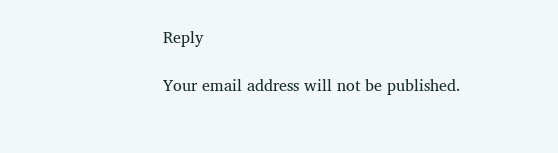Reply

Your email address will not be published.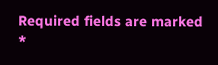Required fields are marked *